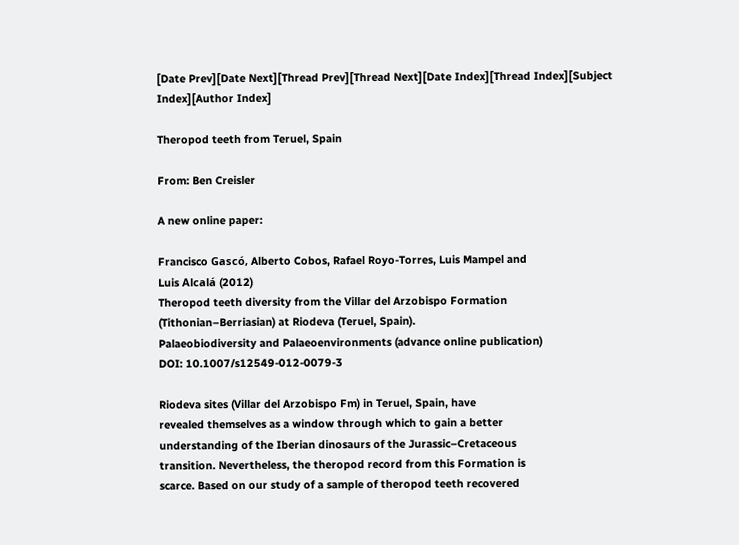[Date Prev][Date Next][Thread Prev][Thread Next][Date Index][Thread Index][Subject Index][Author Index]

Theropod teeth from Teruel, Spain

From: Ben Creisler

A new online paper:

Francisco Gascó, Alberto Cobos, Rafael Royo-Torres, Luis Mampel and
Luis Alcalá (2012)
Theropod teeth diversity from the Villar del Arzobispo Formation
(Tithonian–Berriasian) at Riodeva (Teruel, Spain).
Palaeobiodiversity and Palaeoenvironments (advance online publication)
DOI: 10.1007/s12549-012-0079-3

Riodeva sites (Villar del Arzobispo Fm) in Teruel, Spain, have
revealed themselves as a window through which to gain a better
understanding of the Iberian dinosaurs of the Jurassic–Cretaceous
transition. Nevertheless, the theropod record from this Formation is
scarce. Based on our study of a sample of theropod teeth recovered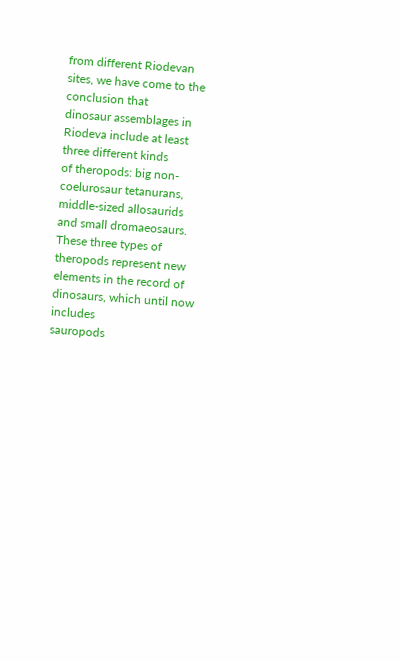from different Riodevan sites, we have come to the conclusion that
dinosaur assemblages in Riodeva include at least three different kinds
of theropods: big non-coelurosaur tetanurans, middle-sized allosaurids
and small dromaeosaurs. These three types of theropods represent new
elements in the record of dinosaurs, which until now includes
sauropods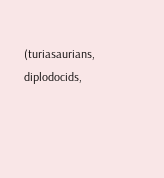(turiasaurians, diplodocids,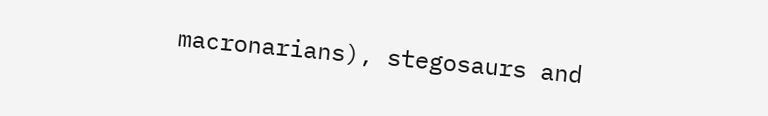macronarians), stegosaurs and